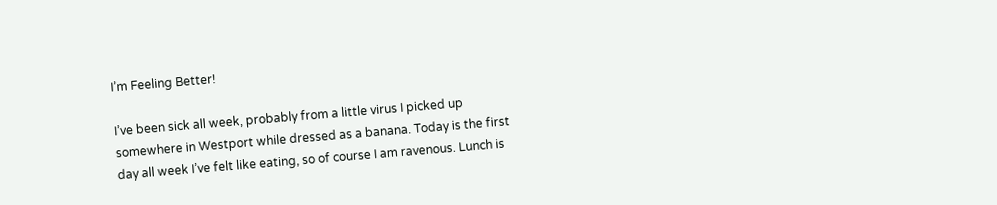I’m Feeling Better!

I’ve been sick all week, probably from a little virus I picked up somewhere in Westport while dressed as a banana. Today is the first day all week I’ve felt like eating, so of course I am ravenous. Lunch is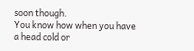soon though.
You know how when you have a head cold or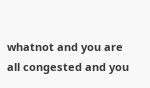whatnot and you are all congested and you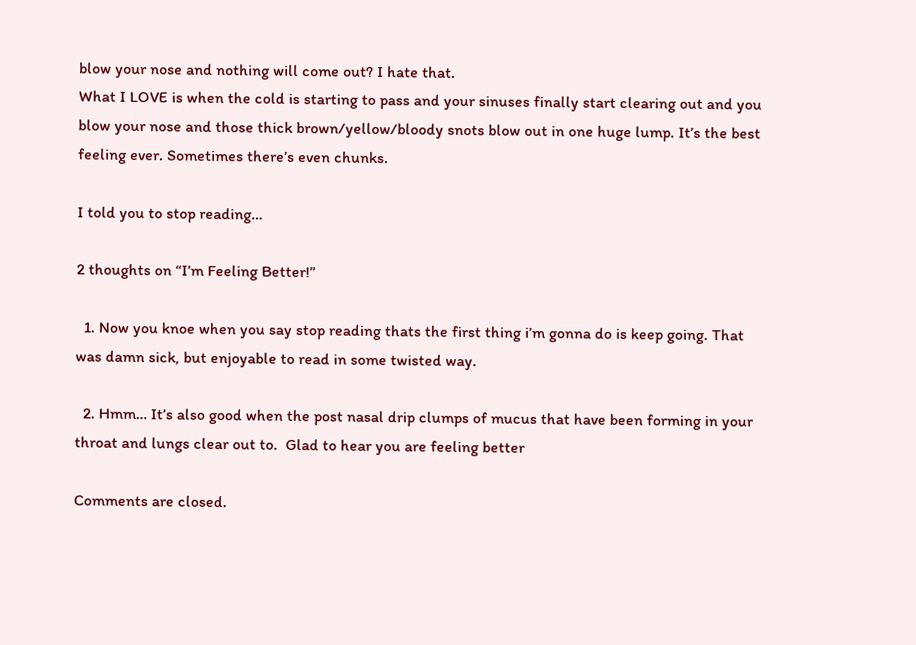blow your nose and nothing will come out? I hate that.
What I LOVE is when the cold is starting to pass and your sinuses finally start clearing out and you blow your nose and those thick brown/yellow/bloody snots blow out in one huge lump. It’s the best feeling ever. Sometimes there’s even chunks.

I told you to stop reading…

2 thoughts on “I’m Feeling Better!”

  1. Now you knoe when you say stop reading thats the first thing i’m gonna do is keep going. That was damn sick, but enjoyable to read in some twisted way.

  2. Hmm… It’s also good when the post nasal drip clumps of mucus that have been forming in your throat and lungs clear out to.  Glad to hear you are feeling better

Comments are closed.